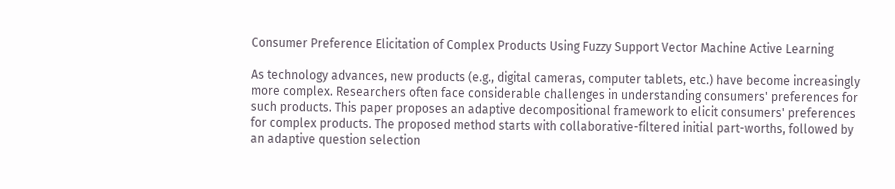Consumer Preference Elicitation of Complex Products Using Fuzzy Support Vector Machine Active Learning

As technology advances, new products (e.g., digital cameras, computer tablets, etc.) have become increasingly more complex. Researchers often face considerable challenges in understanding consumers' preferences for such products. This paper proposes an adaptive decompositional framework to elicit consumers' preferences for complex products. The proposed method starts with collaborative-filtered initial part-worths, followed by an adaptive question selection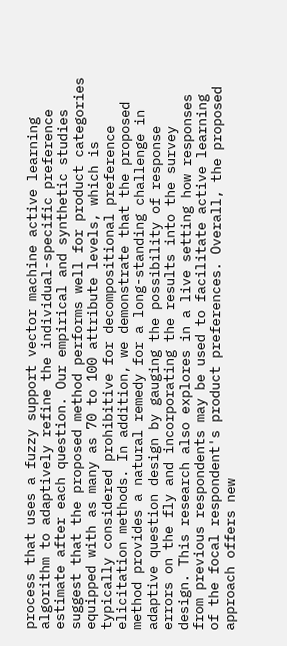process that uses a fuzzy support vector machine active learning algorithm to adaptively refine the individual-specific preference estimate after each question. Our empirical and synthetic studies suggest that the proposed method performs well for product categories equipped with as many as 70 to 100 attribute levels, which is typically considered prohibitive for decompositional preference elicitation methods. In addition, we demonstrate that the proposed method provides a natural remedy for a long-standing challenge in adaptive question design by gauging the possibility of response errors on the fly and incorporating the results into the survey design. This research also explores in a live setting how responses from previous respondents may be used to facilitate active learning of the focal respondent's product preferences. Overall, the proposed approach offers new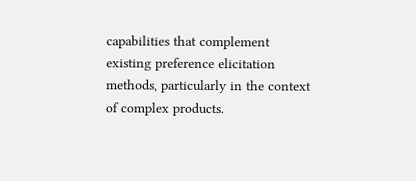capabilities that complement existing preference elicitation methods, particularly in the context of complex products.